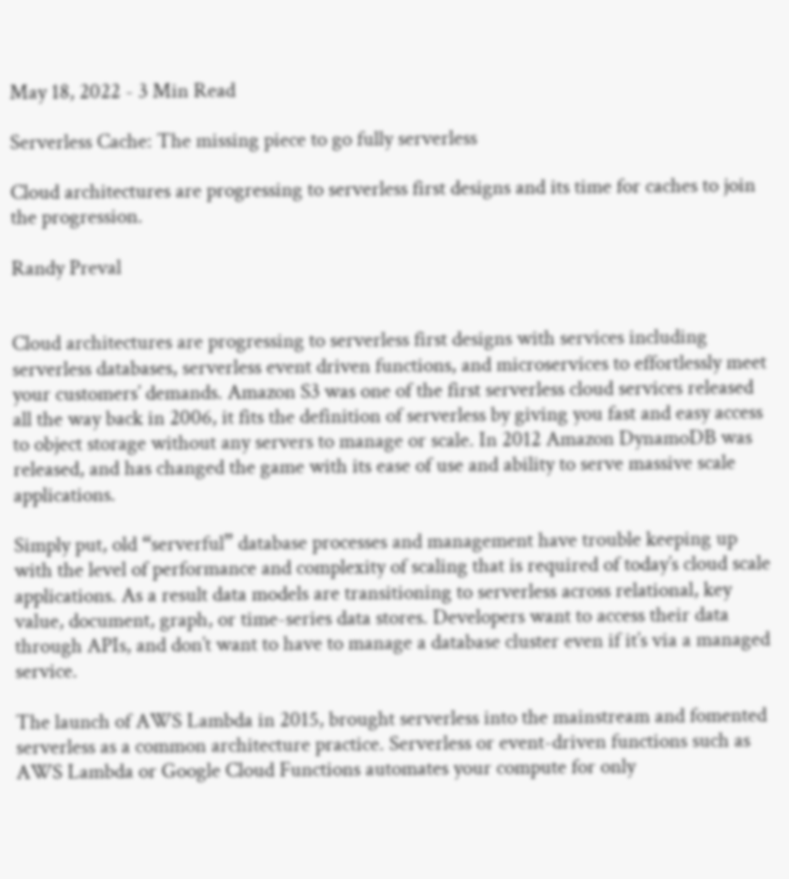May 18, 2022 - 3 Min Read

Serverless Cache: The missing piece to go fully serverless

Cloud architectures are progressing to serverless first designs and its time for caches to join the progression.

Randy Preval


Cloud architectures are progressing to serverless first designs with services including serverless databases, serverless event driven functions, and microservices to effortlessly meet your customers’ demands. Amazon S3 was one of the first serverless cloud services released all the way back in 2006, it fits the definition of serverless by giving you fast and easy access to object storage without any servers to manage or scale. In 2012 Amazon DynamoDB was released, and has changed the game with its ease of use and ability to serve massive scale applications.

Simply put, old “serverful” database processes and management have trouble keeping up with the level of performance and complexity of scaling that is required of today’s cloud scale applications. As a result data models are transitioning to serverless across relational, key value, document, graph, or time-series data stores. Developers want to access their data through APIs, and don’t want to have to manage a database cluster even if it’s via a managed service.

The launch of AWS Lambda in 2015, brought serverless into the mainstream and fomented serverless as a common architecture practice. Serverless or event-driven functions such as AWS Lambda or Google Cloud Functions automates your compute for only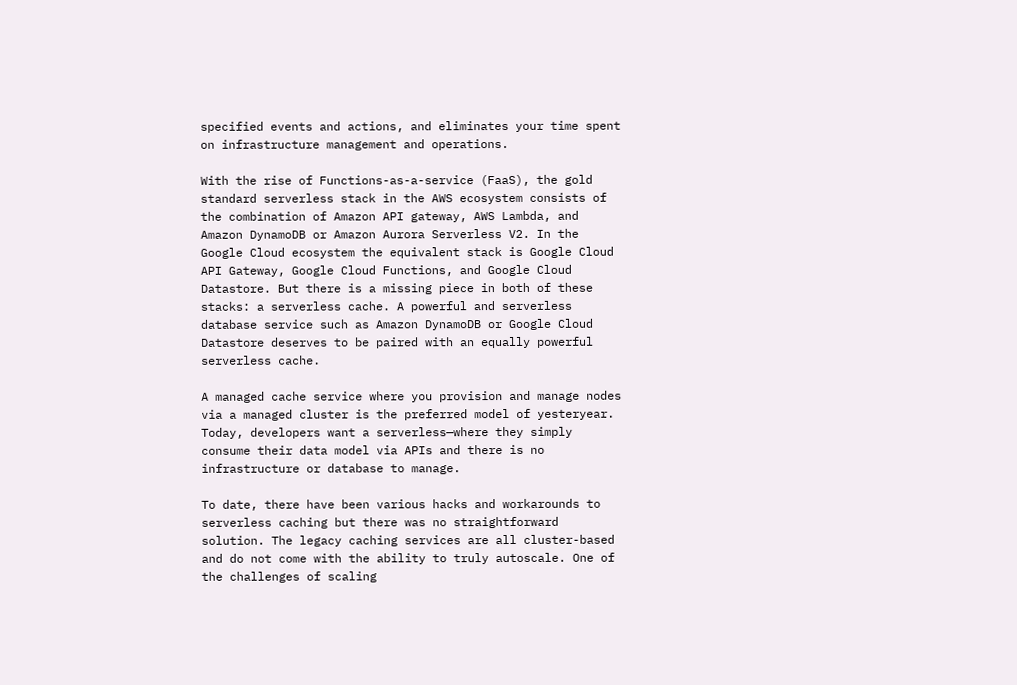specified events and actions, and eliminates your time spent on infrastructure management and operations.

With the rise of Functions-as-a-service (FaaS), the gold standard serverless stack in the AWS ecosystem consists of the combination of Amazon API gateway, AWS Lambda, and Amazon DynamoDB or Amazon Aurora Serverless V2. In the Google Cloud ecosystem the equivalent stack is Google Cloud API Gateway, Google Cloud Functions, and Google Cloud Datastore. But there is a missing piece in both of these stacks: a serverless cache. A powerful and serverless database service such as Amazon DynamoDB or Google Cloud Datastore deserves to be paired with an equally powerful serverless cache.

A managed cache service where you provision and manage nodes via a managed cluster is the preferred model of yesteryear. Today, developers want a serverless—where they simply consume their data model via APIs and there is no infrastructure or database to manage.

To date, there have been various hacks and workarounds to serverless caching but there was no straightforward solution. The legacy caching services are all cluster-based and do not come with the ability to truly autoscale. One of the challenges of scaling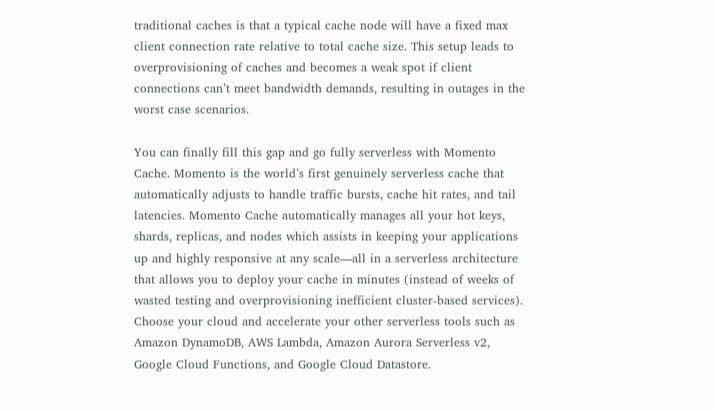traditional caches is that a typical cache node will have a fixed max client connection rate relative to total cache size. This setup leads to overprovisioning of caches and becomes a weak spot if client connections can’t meet bandwidth demands, resulting in outages in the worst case scenarios.

You can finally fill this gap and go fully serverless with Momento Cache. Momento is the world’s first genuinely serverless cache that automatically adjusts to handle traffic bursts, cache hit rates, and tail latencies. Momento Cache automatically manages all your hot keys, shards, replicas, and nodes which assists in keeping your applications up and highly responsive at any scale—all in a serverless architecture that allows you to deploy your cache in minutes (instead of weeks of wasted testing and overprovisioning inefficient cluster-based services). Choose your cloud and accelerate your other serverless tools such as Amazon DynamoDB, AWS Lambda, Amazon Aurora Serverless v2, Google Cloud Functions, and Google Cloud Datastore.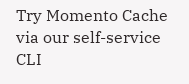Try Momento Cache via our self-service CLI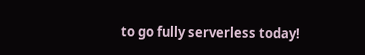to go fully serverless today!